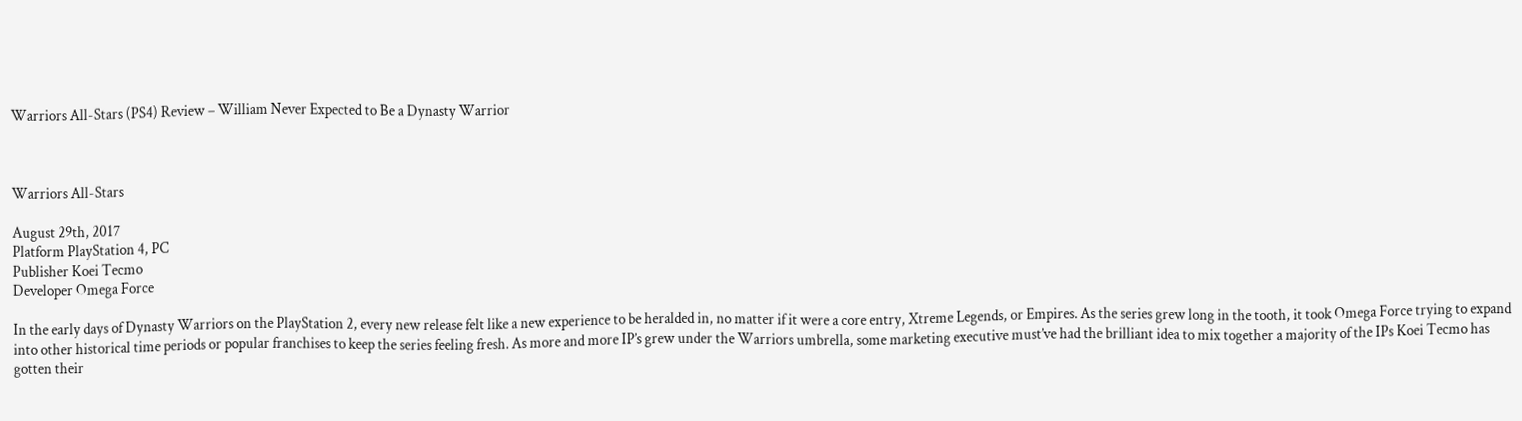Warriors All-Stars (PS4) Review – William Never Expected to Be a Dynasty Warrior



Warriors All-Stars

August 29th, 2017
Platform PlayStation 4, PC
Publisher Koei Tecmo
Developer Omega Force

In the early days of Dynasty Warriors on the PlayStation 2, every new release felt like a new experience to be heralded in, no matter if it were a core entry, Xtreme Legends, or Empires. As the series grew long in the tooth, it took Omega Force trying to expand into other historical time periods or popular franchises to keep the series feeling fresh. As more and more IP’s grew under the Warriors umbrella, some marketing executive must’ve had the brilliant idea to mix together a majority of the IPs Koei Tecmo has gotten their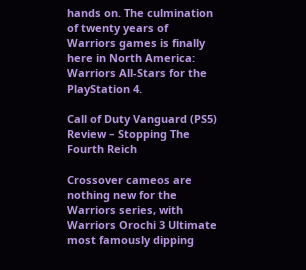hands on. The culmination of twenty years of Warriors games is finally here in North America: Warriors All-Stars for the PlayStation 4.

Call of Duty Vanguard (PS5) Review – Stopping The Fourth Reich

Crossover cameos are nothing new for the Warriors series, with Warriors Orochi 3 Ultimate most famously dipping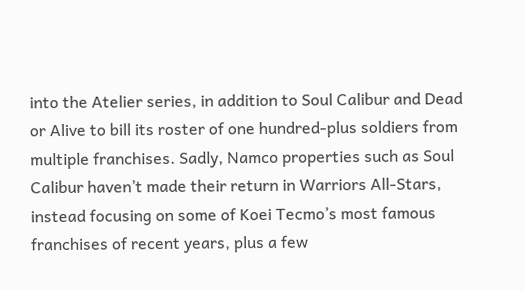into the Atelier series, in addition to Soul Calibur and Dead or Alive to bill its roster of one hundred-plus soldiers from multiple franchises. Sadly, Namco properties such as Soul Calibur haven’t made their return in Warriors All-Stars, instead focusing on some of Koei Tecmo’s most famous franchises of recent years, plus a few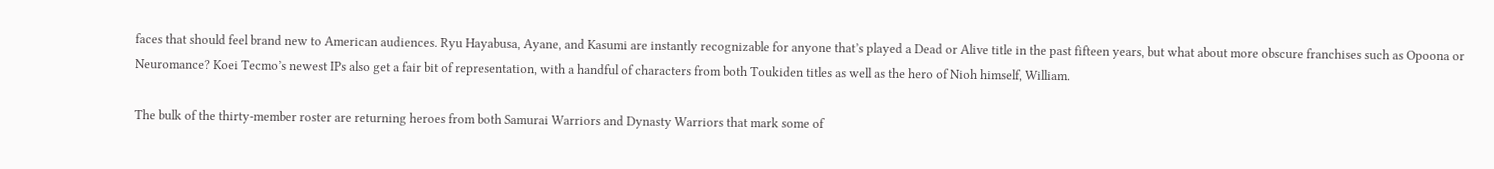faces that should feel brand new to American audiences. Ryu Hayabusa, Ayane, and Kasumi are instantly recognizable for anyone that’s played a Dead or Alive title in the past fifteen years, but what about more obscure franchises such as Opoona or Neuromance? Koei Tecmo’s newest IPs also get a fair bit of representation, with a handful of characters from both Toukiden titles as well as the hero of Nioh himself, William.

The bulk of the thirty-member roster are returning heroes from both Samurai Warriors and Dynasty Warriors that mark some of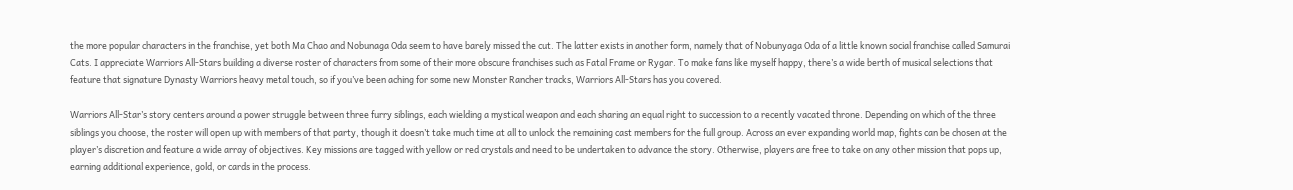the more popular characters in the franchise, yet both Ma Chao and Nobunaga Oda seem to have barely missed the cut. The latter exists in another form, namely that of Nobunyaga Oda of a little known social franchise called Samurai Cats. I appreciate Warriors All-Stars building a diverse roster of characters from some of their more obscure franchises such as Fatal Frame or Rygar. To make fans like myself happy, there’s a wide berth of musical selections that feature that signature Dynasty Warriors heavy metal touch, so if you’ve been aching for some new Monster Rancher tracks, Warriors All-Stars has you covered.

Warriors All-Star’s story centers around a power struggle between three furry siblings, each wielding a mystical weapon and each sharing an equal right to succession to a recently vacated throne. Depending on which of the three siblings you choose, the roster will open up with members of that party, though it doesn’t take much time at all to unlock the remaining cast members for the full group. Across an ever expanding world map, fights can be chosen at the player’s discretion and feature a wide array of objectives. Key missions are tagged with yellow or red crystals and need to be undertaken to advance the story. Otherwise, players are free to take on any other mission that pops up, earning additional experience, gold, or cards in the process.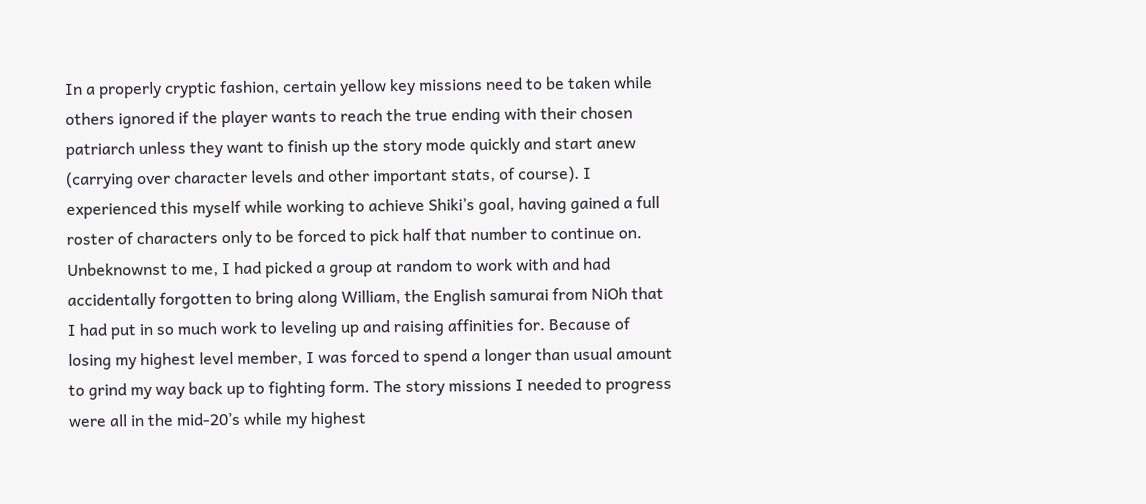In a properly cryptic fashion, certain yellow key missions need to be taken while others ignored if the player wants to reach the true ending with their chosen patriarch unless they want to finish up the story mode quickly and start anew (carrying over character levels and other important stats, of course). I experienced this myself while working to achieve Shiki’s goal, having gained a full roster of characters only to be forced to pick half that number to continue on. Unbeknownst to me, I had picked a group at random to work with and had accidentally forgotten to bring along William, the English samurai from NiOh that I had put in so much work to leveling up and raising affinities for. Because of losing my highest level member, I was forced to spend a longer than usual amount to grind my way back up to fighting form. The story missions I needed to progress were all in the mid-20’s while my highest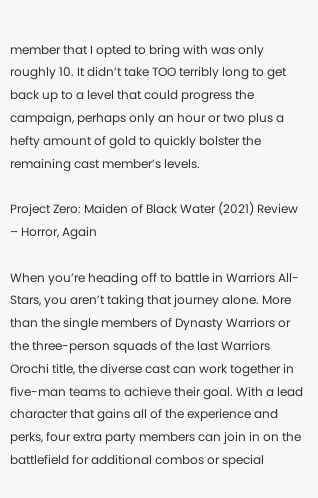member that I opted to bring with was only roughly 10. It didn’t take TOO terribly long to get back up to a level that could progress the campaign, perhaps only an hour or two plus a hefty amount of gold to quickly bolster the remaining cast member’s levels.

Project Zero: Maiden of Black Water (2021) Review – Horror, Again

When you’re heading off to battle in Warriors All-Stars, you aren’t taking that journey alone. More than the single members of Dynasty Warriors or the three-person squads of the last Warriors Orochi title, the diverse cast can work together in five-man teams to achieve their goal. With a lead character that gains all of the experience and perks, four extra party members can join in on the battlefield for additional combos or special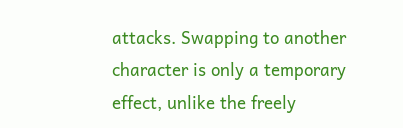attacks. Swapping to another character is only a temporary effect, unlike the freely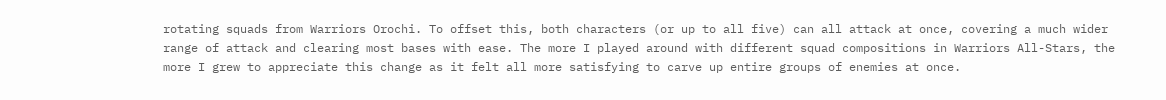rotating squads from Warriors Orochi. To offset this, both characters (or up to all five) can all attack at once, covering a much wider range of attack and clearing most bases with ease. The more I played around with different squad compositions in Warriors All-Stars, the more I grew to appreciate this change as it felt all more satisfying to carve up entire groups of enemies at once.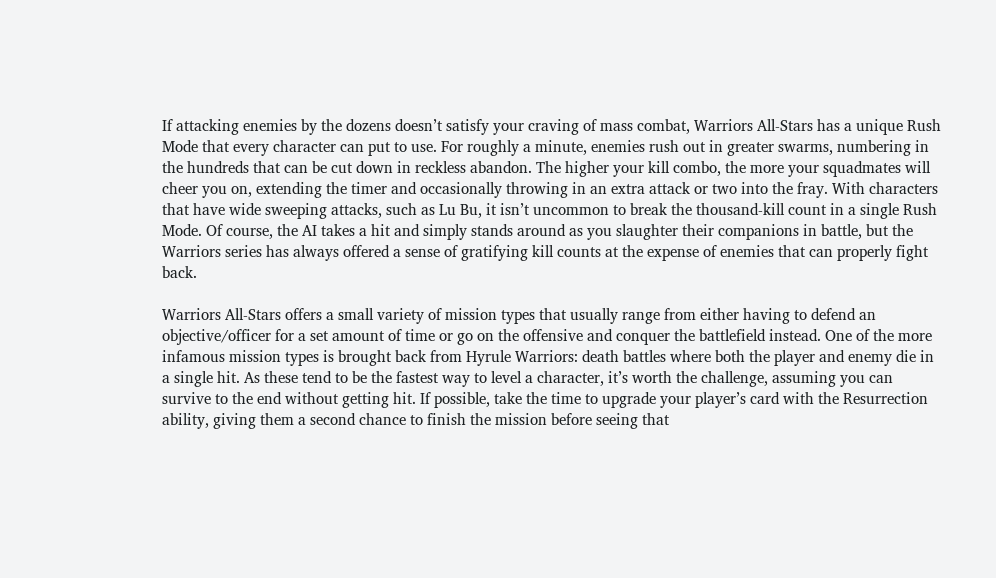If attacking enemies by the dozens doesn’t satisfy your craving of mass combat, Warriors All-Stars has a unique Rush Mode that every character can put to use. For roughly a minute, enemies rush out in greater swarms, numbering in the hundreds that can be cut down in reckless abandon. The higher your kill combo, the more your squadmates will cheer you on, extending the timer and occasionally throwing in an extra attack or two into the fray. With characters that have wide sweeping attacks, such as Lu Bu, it isn’t uncommon to break the thousand-kill count in a single Rush Mode. Of course, the AI takes a hit and simply stands around as you slaughter their companions in battle, but the Warriors series has always offered a sense of gratifying kill counts at the expense of enemies that can properly fight back.

Warriors All-Stars offers a small variety of mission types that usually range from either having to defend an objective/officer for a set amount of time or go on the offensive and conquer the battlefield instead. One of the more infamous mission types is brought back from Hyrule Warriors: death battles where both the player and enemy die in a single hit. As these tend to be the fastest way to level a character, it’s worth the challenge, assuming you can survive to the end without getting hit. If possible, take the time to upgrade your player’s card with the Resurrection ability, giving them a second chance to finish the mission before seeing that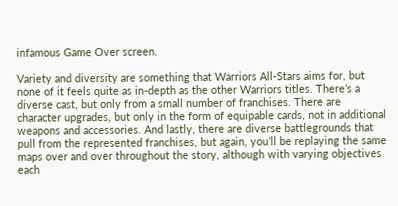infamous Game Over screen.

Variety and diversity are something that Warriors All-Stars aims for, but none of it feels quite as in-depth as the other Warriors titles. There’s a diverse cast, but only from a small number of franchises. There are character upgrades, but only in the form of equipable cards, not in additional weapons and accessories. And lastly, there are diverse battlegrounds that pull from the represented franchises, but again, you’ll be replaying the same maps over and over throughout the story, although with varying objectives each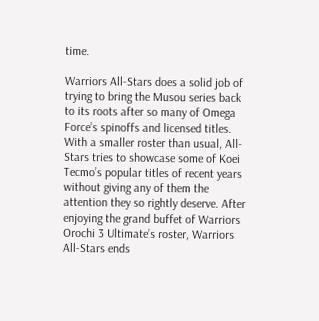time.

Warriors All-Stars does a solid job of trying to bring the Musou series back to its roots after so many of Omega Force’s spinoffs and licensed titles. With a smaller roster than usual, All-Stars tries to showcase some of Koei Tecmo’s popular titles of recent years without giving any of them the attention they so rightly deserve. After enjoying the grand buffet of Warriors Orochi 3 Ultimate’s roster, Warriors All-Stars ends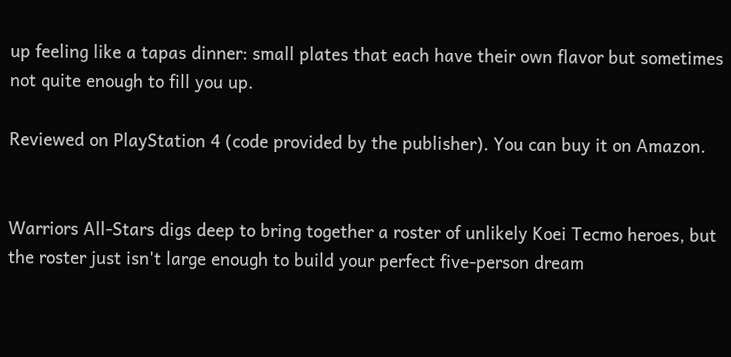up feeling like a tapas dinner: small plates that each have their own flavor but sometimes not quite enough to fill you up.

Reviewed on PlayStation 4 (code provided by the publisher). You can buy it on Amazon.


Warriors All-Stars digs deep to bring together a roster of unlikely Koei Tecmo heroes, but the roster just isn't large enough to build your perfect five-person dream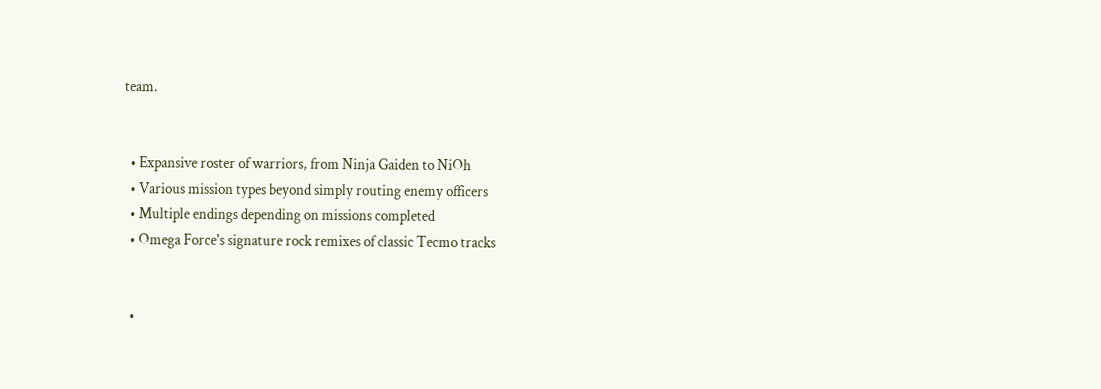team.


  • Expansive roster of warriors, from Ninja Gaiden to NiOh
  • Various mission types beyond simply routing enemy officers
  • Multiple endings depending on missions completed
  • Omega Force's signature rock remixes of classic Tecmo tracks


  •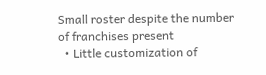Small roster despite the number of franchises present
  • Little customization of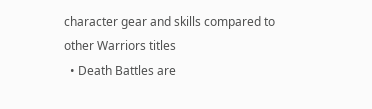character gear and skills compared to other Warriors titles
  • Death Battles are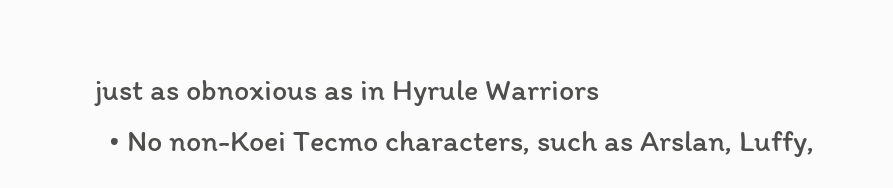just as obnoxious as in Hyrule Warriors
  • No non-Koei Tecmo characters, such as Arslan, Luffy,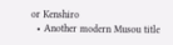or Kenshiro
  • Another modern Musou title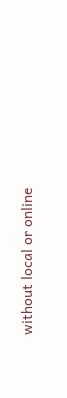without local or online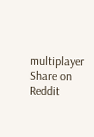multiplayer
Share on Reddit